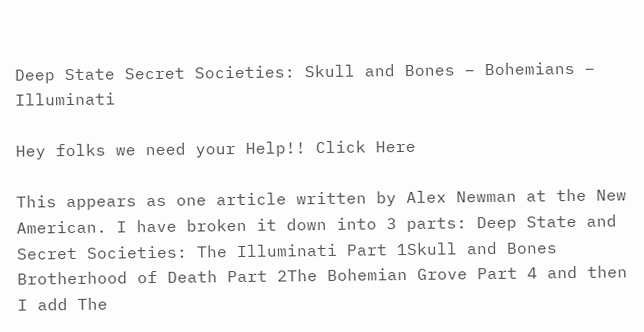Deep State Secret Societies: Skull and Bones – Bohemians – Illuminati

Hey folks we need your Help!! Click Here

This appears as one article written by Alex Newman at the New American. I have broken it down into 3 parts: Deep State and Secret Societies: The Illuminati Part 1Skull and Bones Brotherhood of Death Part 2The Bohemian Grove Part 4 and then I add The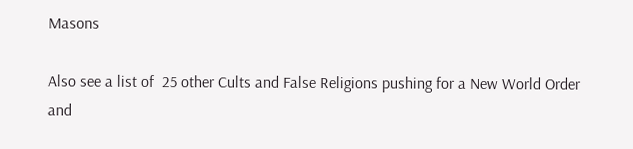Masons

Also see a list of  25 other Cults and False Religions pushing for a New World Order and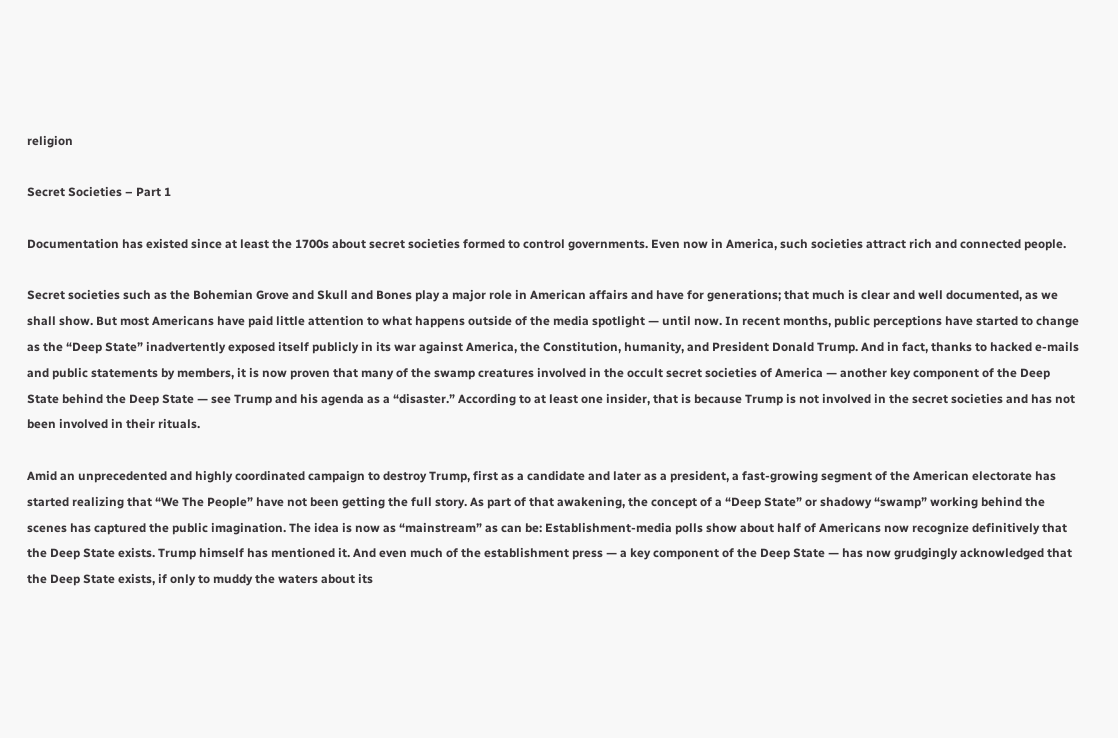religion

Secret Societies – Part 1

Documentation has existed since at least the 1700s about secret societies formed to control governments. Even now in America, such societies attract rich and connected people.

Secret societies such as the Bohemian Grove and Skull and Bones play a major role in American affairs and have for generations; that much is clear and well documented, as we shall show. But most Americans have paid little attention to what happens outside of the media spotlight — until now. In recent months, public perceptions have started to change as the “Deep State” inadvertently exposed itself publicly in its war against America, the Constitution, humanity, and President Donald Trump. And in fact, thanks to hacked e-mails and public statements by members, it is now proven that many of the swamp creatures involved in the occult secret societies of America — another key component of the Deep State behind the Deep State — see Trump and his agenda as a “disaster.” According to at least one insider, that is because Trump is not involved in the secret societies and has not been involved in their rituals.

Amid an unprecedented and highly coordinated campaign to destroy Trump, first as a candidate and later as a president, a fast-growing segment of the American electorate has started realizing that “We The People” have not been getting the full story. As part of that awakening, the concept of a “Deep State” or shadowy “swamp” working behind the scenes has captured the public imagination. The idea is now as “mainstream” as can be: Establishment-media polls show about half of Americans now recognize definitively that the Deep State exists. Trump himself has mentioned it. And even much of the establishment press — a key component of the Deep State — has now grudgingly acknowledged that the Deep State exists, if only to muddy the waters about its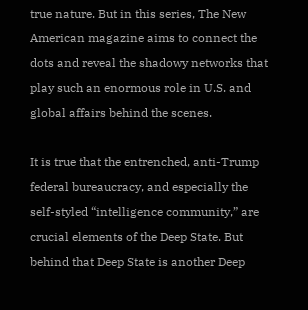true nature. But in this series, The New American magazine aims to connect the dots and reveal the shadowy networks that play such an enormous role in U.S. and global affairs behind the scenes.

It is true that the entrenched, anti-Trump federal bureaucracy, and especially the self-styled “intelligence community,” are crucial elements of the Deep State. But behind that Deep State is another Deep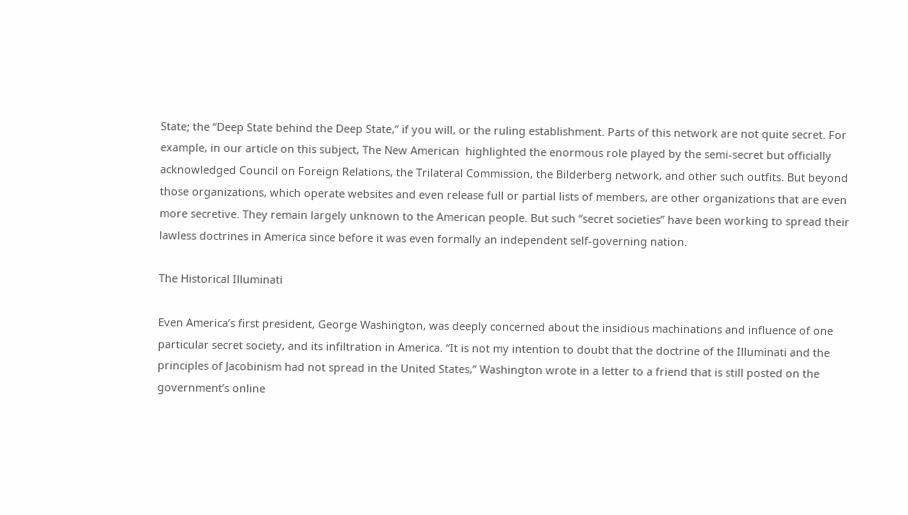State; the “Deep State behind the Deep State,” if you will, or the ruling establishment. Parts of this network are not quite secret. For example, in our article on this subject, The New American  highlighted the enormous role played by the semi-secret but officially acknowledged Council on Foreign Relations, the Trilateral Commission, the Bilderberg network, and other such outfits. But beyond those organizations, which operate websites and even release full or partial lists of members, are other organizations that are even more secretive. They remain largely unknown to the American people. But such “secret societies” have been working to spread their lawless doctrines in America since before it was even formally an independent self-governing nation.

The Historical Illuminati

Even America’s first president, George Washington, was deeply concerned about the insidious machinations and influence of one particular secret society, and its infiltration in America. “It is not my intention to doubt that the doctrine of the Illuminati and the principles of Jacobinism had not spread in the United States,” Washington wrote in a letter to a friend that is still posted on the government’s online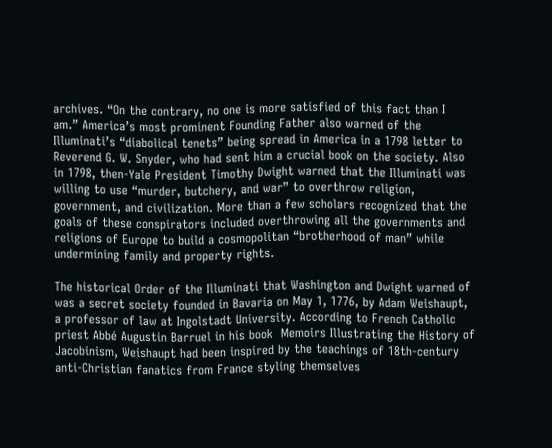archives. “On the contrary, no one is more satisfied of this fact than I am.” America’s most prominent Founding Father also warned of the Illuminati’s “diabolical tenets” being spread in America in a 1798 letter to Reverend G. W. Snyder, who had sent him a crucial book on the society. Also in 1798, then-Yale President Timothy Dwight warned that the Illuminati was willing to use “murder, butchery, and war” to overthrow religion, government, and civilization. More than a few scholars recognized that the goals of these conspirators included overthrowing all the governments and religions of Europe to build a cosmopolitan “brotherhood of man” while undermining family and property rights.

The historical Order of the Illuminati that Washington and Dwight warned of was a secret society founded in Bavaria on May 1, 1776, by Adam Weishaupt, a professor of law at Ingolstadt University. According to French Catholic priest Abbé Augustin Barruel in his book  Memoirs Illustrating the History of Jacobinism, Weishaupt had been inspired by the teachings of 18th-century anti-Christian fanatics from France styling themselves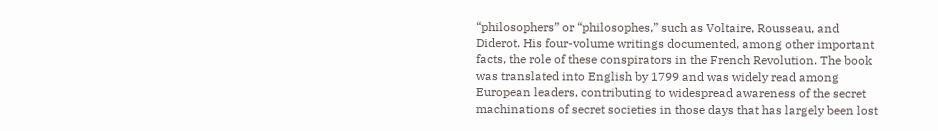“philosophers” or “philosophes,” such as Voltaire, Rousseau, and Diderot. His four-volume writings documented, among other important facts, the role of these conspirators in the French Revolution. The book was translated into English by 1799 and was widely read among European leaders, contributing to widespread awareness of the secret machinations of secret societies in those days that has largely been lost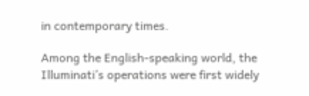in contemporary times.

Among the English-speaking world, the Illuminati’s operations were first widely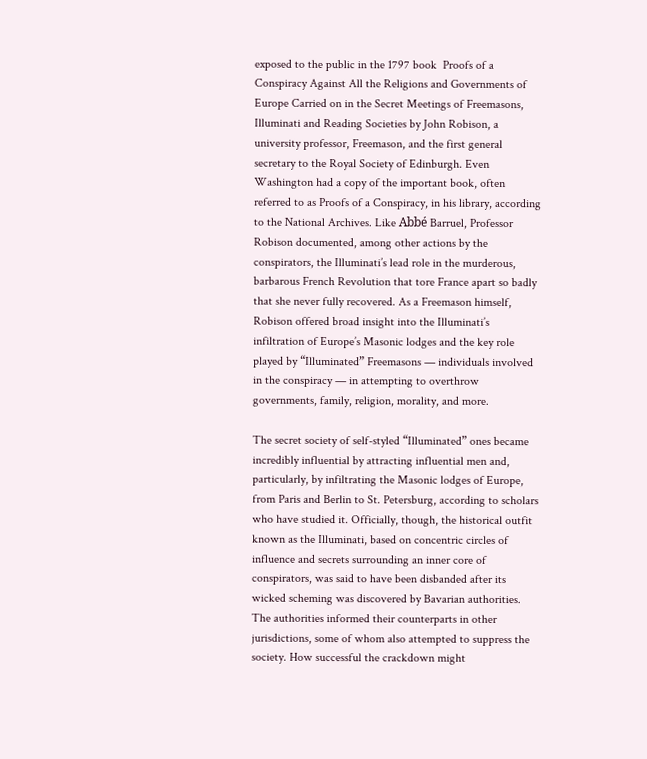exposed to the public in the 1797 book  Proofs of a Conspiracy Against All the Religions and Governments of Europe Carried on in the Secret Meetings of Freemasons, Illuminati and Reading Societies by John Robison, a university professor, Freemason, and the first general secretary to the Royal Society of Edinburgh. Even Washington had a copy of the important book, often referred to as Proofs of a Conspiracy, in his library, according to the National Archives. Like Abbé Barruel, Professor Robison documented, among other actions by the conspirators, the Illuminati’s lead role in the murderous, barbarous French Revolution that tore France apart so badly that she never fully recovered. As a Freemason himself, Robison offered broad insight into the Illuminati’s infiltration of Europe’s Masonic lodges and the key role played by “Illuminated” Freemasons — individuals involved in the conspiracy — in attempting to overthrow governments, family, religion, morality, and more.

The secret society of self-styled “Illuminated” ones became incredibly influential by attracting influential men and, particularly, by infiltrating the Masonic lodges of Europe, from Paris and Berlin to St. Petersburg, according to scholars who have studied it. Officially, though, the historical outfit known as the Illuminati, based on concentric circles of influence and secrets surrounding an inner core of conspirators, was said to have been disbanded after its wicked scheming was discovered by Bavarian authorities. The authorities informed their counterparts in other jurisdictions, some of whom also attempted to suppress the society. How successful the crackdown might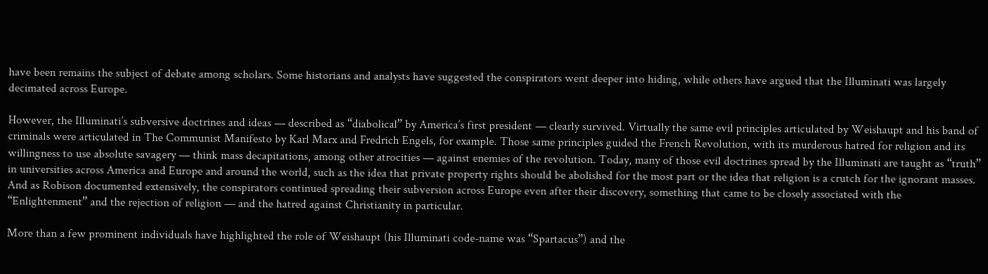have been remains the subject of debate among scholars. Some historians and analysts have suggested the conspirators went deeper into hiding, while others have argued that the Illuminati was largely decimated across Europe.

However, the Illuminati’s subversive doctrines and ideas — described as “diabolical” by America’s first president — clearly survived. Virtually the same evil principles articulated by Weishaupt and his band of criminals were articulated in The Communist Manifesto by Karl Marx and Fredrich Engels, for example. Those same principles guided the French Revolution, with its murderous hatred for religion and its willingness to use absolute savagery — think mass decapitations, among other atrocities — against enemies of the revolution. Today, many of those evil doctrines spread by the Illuminati are taught as “truth” in universities across America and Europe and around the world, such as the idea that private property rights should be abolished for the most part or the idea that religion is a crutch for the ignorant masses. And as Robison documented extensively, the conspirators continued spreading their subversion across Europe even after their discovery, something that came to be closely associated with the “Enlightenment” and the rejection of religion — and the hatred against Christianity in particular.

More than a few prominent individuals have highlighted the role of Weishaupt (his Illuminati code-name was “Spartacus”) and the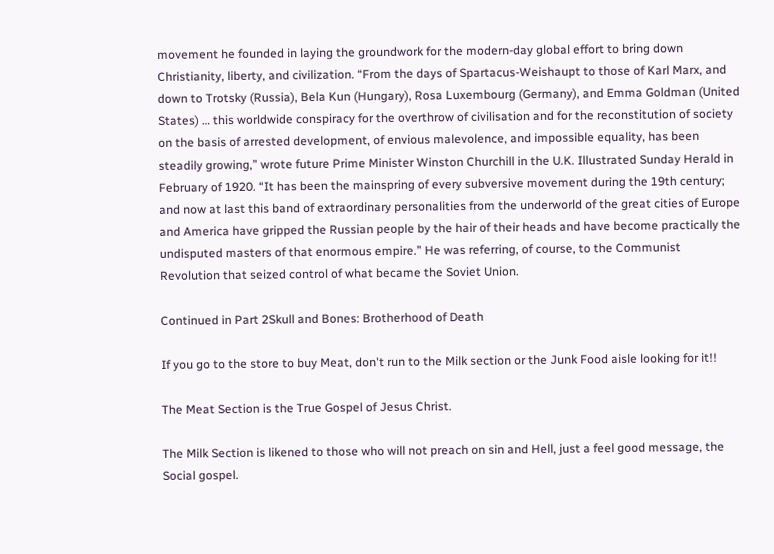movement he founded in laying the groundwork for the modern-day global effort to bring down Christianity, liberty, and civilization. “From the days of Spartacus-Weishaupt to those of Karl Marx, and down to Trotsky (Russia), Bela Kun (Hungary), Rosa Luxembourg (Germany), and Emma Goldman (United States) … this worldwide conspiracy for the overthrow of civilisation and for the reconstitution of society on the basis of arrested development, of envious malevolence, and impossible equality, has been steadily growing,” wrote future Prime Minister Winston Churchill in the U.K. Illustrated Sunday Herald in February of 1920. “It has been the mainspring of every subversive movement during the 19th century; and now at last this band of extraordinary personalities from the underworld of the great cities of Europe and America have gripped the Russian people by the hair of their heads and have become practically the undisputed masters of that enormous empire.” He was referring, of course, to the Communist Revolution that seized control of what became the Soviet Union.

Continued in Part 2Skull and Bones: Brotherhood of Death

If you go to the store to buy Meat, don't run to the Milk section or the Junk Food aisle looking for it!!

The Meat Section is the True Gospel of Jesus Christ.

The Milk Section is likened to those who will not preach on sin and Hell, just a feel good message, the Social gospel.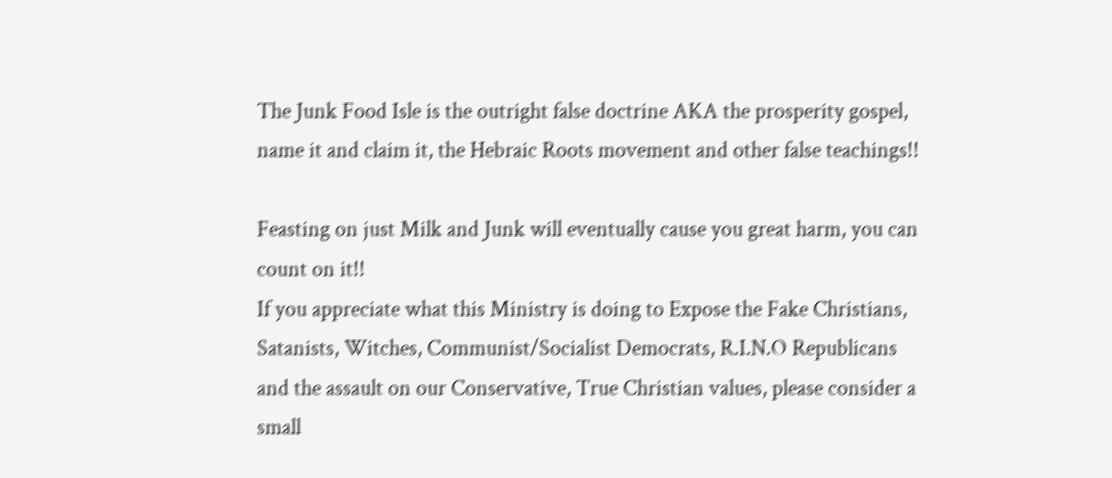The Junk Food Isle is the outright false doctrine AKA the prosperity gospel, name it and claim it, the Hebraic Roots movement and other false teachings!!

Feasting on just Milk and Junk will eventually cause you great harm, you can count on it!!
If you appreciate what this Ministry is doing to Expose the Fake Christians, Satanists, Witches, Communist/Socialist Democrats, R.I.N.O Republicans and the assault on our Conservative, True Christian values, please consider a small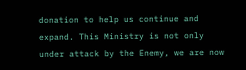donation to help us continue and expand. This Ministry is not only under attack by the Enemy, we are now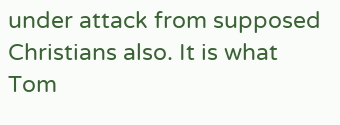under attack from supposed Christians also. It is what Tom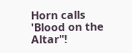Horn calls 'Blood on the Altar"!